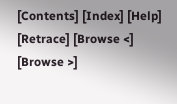[Contents] [Index] [Help] [Retrace] [Browse <] [Browse >]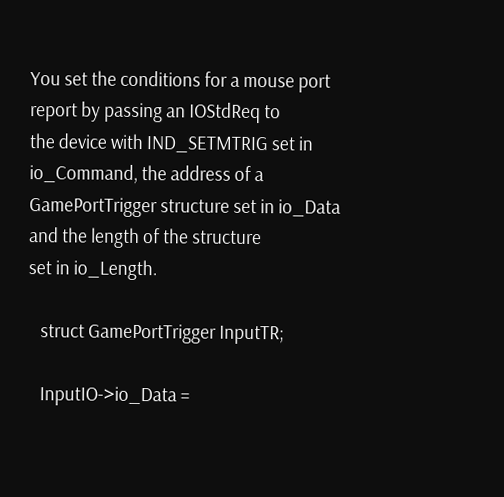You set the conditions for a mouse port report by passing an IOStdReq to
the device with IND_SETMTRIG set in io_Command, the address of a
GamePortTrigger structure set in io_Data and the length of the structure
set in io_Length.

   struct GamePortTrigger InputTR;

   InputIO->io_Data =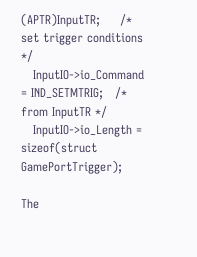(APTR)InputTR;     /* set trigger conditions */
   InputIO->io_Command = IND_SETMTRIG;   /* from InputTR */
   InputIO->io_Length = sizeof(struct GamePortTrigger);

The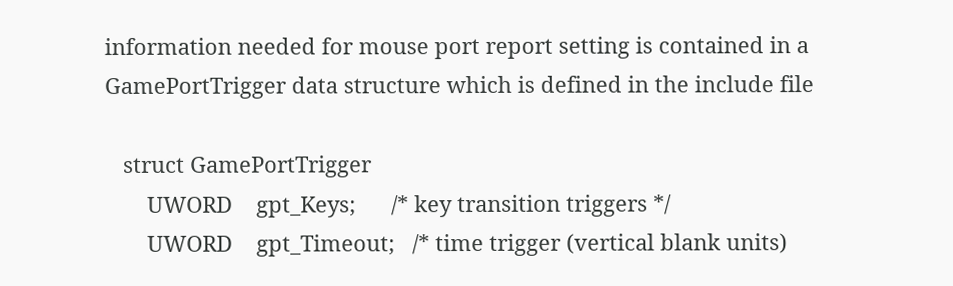information needed for mouse port report setting is contained in a
GamePortTrigger data structure which is defined in the include file

   struct GamePortTrigger
       UWORD    gpt_Keys;      /* key transition triggers */
       UWORD    gpt_Timeout;   /* time trigger (vertical blank units)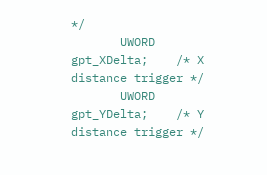*/
       UWORD    gpt_XDelta;    /* X distance trigger */
       UWORD    gpt_YDelta;    /* Y distance trigger */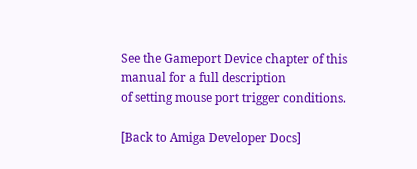See the Gameport Device chapter of this manual for a full description
of setting mouse port trigger conditions.

[Back to Amiga Developer Docs]